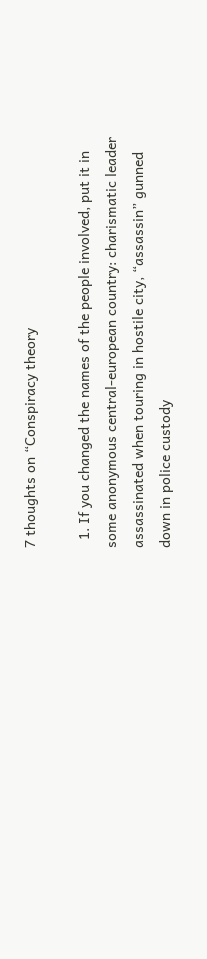7 thoughts on “Conspiracy theory

  1. If you changed the names of the people involved, put it in some anonymous central-european country: charismatic leader assassinated when touring in hostile city, “assassin” gunned down in police custody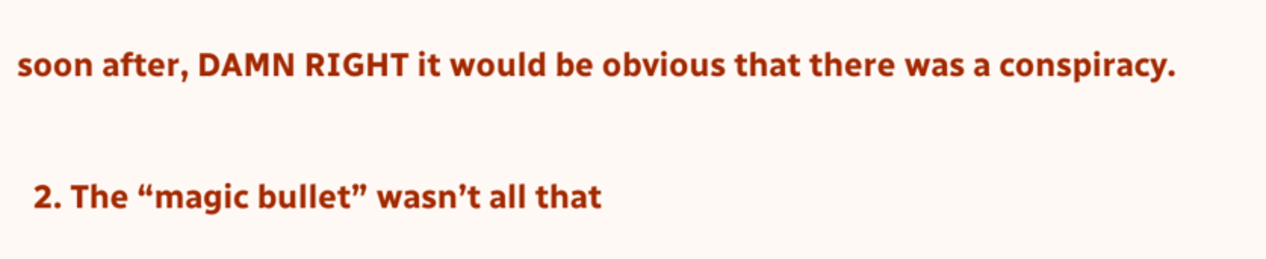soon after, DAMN RIGHT it would be obvious that there was a conspiracy.

  2. The “magic bullet” wasn’t all that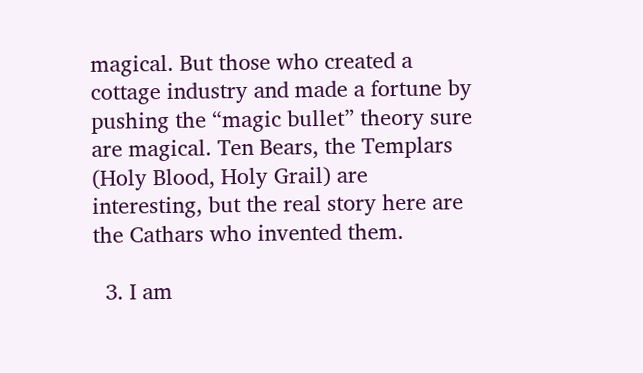magical. But those who created a cottage industry and made a fortune by pushing the “magic bullet” theory sure are magical. Ten Bears, the Templars (Holy Blood, Holy Grail) are interesting, but the real story here are the Cathars who invented them.

  3. I am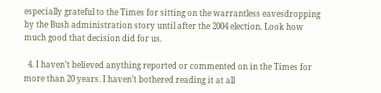especially grateful to the Times for sitting on the warrantless eavesdropping by the Bush administration story until after the 2004 election. Look how much good that decision did for us.

  4. I haven’t believed anything reported or commented on in the Times for more than 20 years. I haven’t bothered reading it at all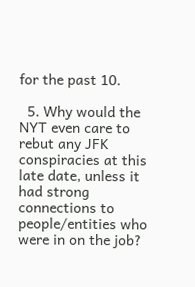for the past 10.

  5. Why would the NYT even care to rebut any JFK conspiracies at this late date, unless it had strong connections to people/entities who were in on the job?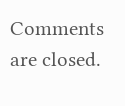Comments are closed.